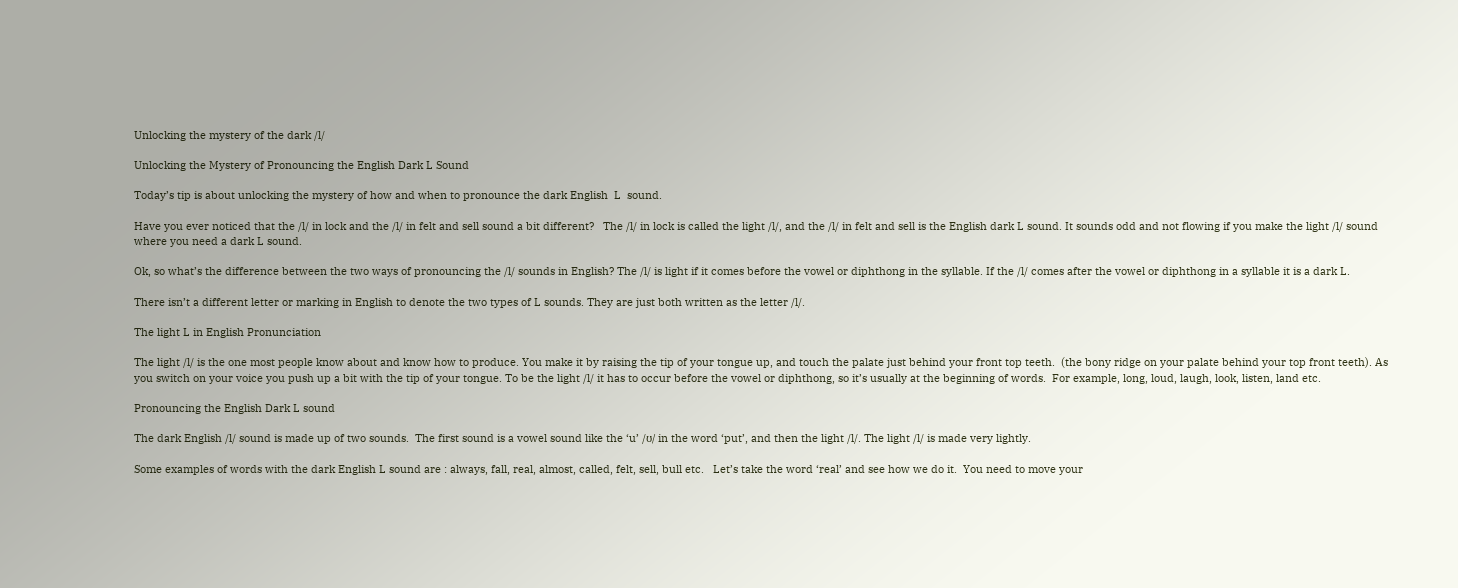Unlocking the mystery of the dark /l/

Unlocking the Mystery of Pronouncing the English Dark L Sound

Today’s tip is about unlocking the mystery of how and when to pronounce the dark English  L  sound.

Have you ever noticed that the /l/ in lock and the /l/ in felt and sell sound a bit different?   The /l/ in lock is called the light /l/, and the /l/ in felt and sell is the English dark L sound. It sounds odd and not flowing if you make the light /l/ sound where you need a dark L sound.

Ok, so what’s the difference between the two ways of pronouncing the /l/ sounds in English? The /l/ is light if it comes before the vowel or diphthong in the syllable. If the /l/ comes after the vowel or diphthong in a syllable it is a dark L.

There isn’t a different letter or marking in English to denote the two types of L sounds. They are just both written as the letter /l/.

The light L in English Pronunciation

The light /l/ is the one most people know about and know how to produce. You make it by raising the tip of your tongue up, and touch the palate just behind your front top teeth.  (the bony ridge on your palate behind your top front teeth). As you switch on your voice you push up a bit with the tip of your tongue. To be the light /l/ it has to occur before the vowel or diphthong, so it’s usually at the beginning of words.  For example, long, loud, laugh, look, listen, land etc.

Pronouncing the English Dark L sound

The dark English /l/ sound is made up of two sounds.  The first sound is a vowel sound like the ‘u’ /ʊ/ in the word ‘put’, and then the light /l/. The light /l/ is made very lightly.

Some examples of words with the dark English L sound are : always, fall, real, almost, called, felt, sell, bull etc.   Let’s take the word ‘real’ and see how we do it.  You need to move your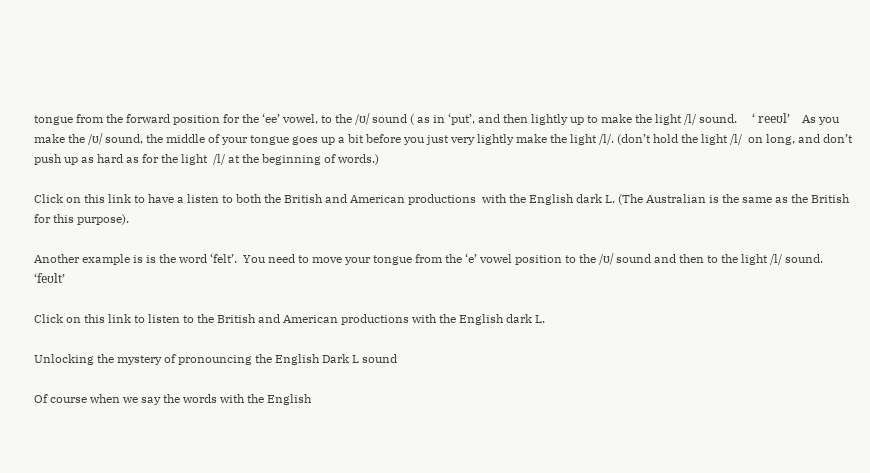tongue from the forward position for the ‘ee’ vowel, to the /ʊ/ sound ( as in ‘put’, and then lightly up to make the light /l/ sound.     ‘ reeʊl’    As you make the /ʊ/ sound, the middle of your tongue goes up a bit before you just very lightly make the light /l/. (don’t hold the light /l/  on long, and don’t push up as hard as for the light  /l/ at the beginning of words.)

Click on this link to have a listen to both the British and American productions  with the English dark L. (The Australian is the same as the British for this purpose).

Another example is is the word ‘felt’.  You need to move your tongue from the ‘e’ vowel position to the /ʊ/ sound and then to the light /l/ sound.   ‘feʊlt’

Click on this link to listen to the British and American productions with the English dark L.

Unlocking the mystery of pronouncing the English Dark L sound

Of course when we say the words with the English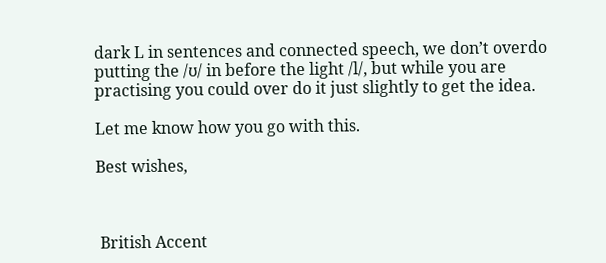dark L in sentences and connected speech, we don’t overdo putting the /ʊ/ in before the light /l/, but while you are practising you could over do it just slightly to get the idea.

Let me know how you go with this.

Best wishes,



 British Accent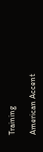Training

American Accent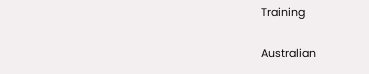Training

Australian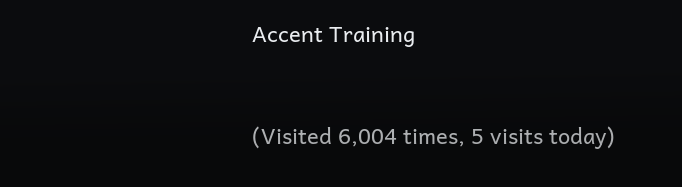Accent Training


(Visited 6,004 times, 5 visits today)